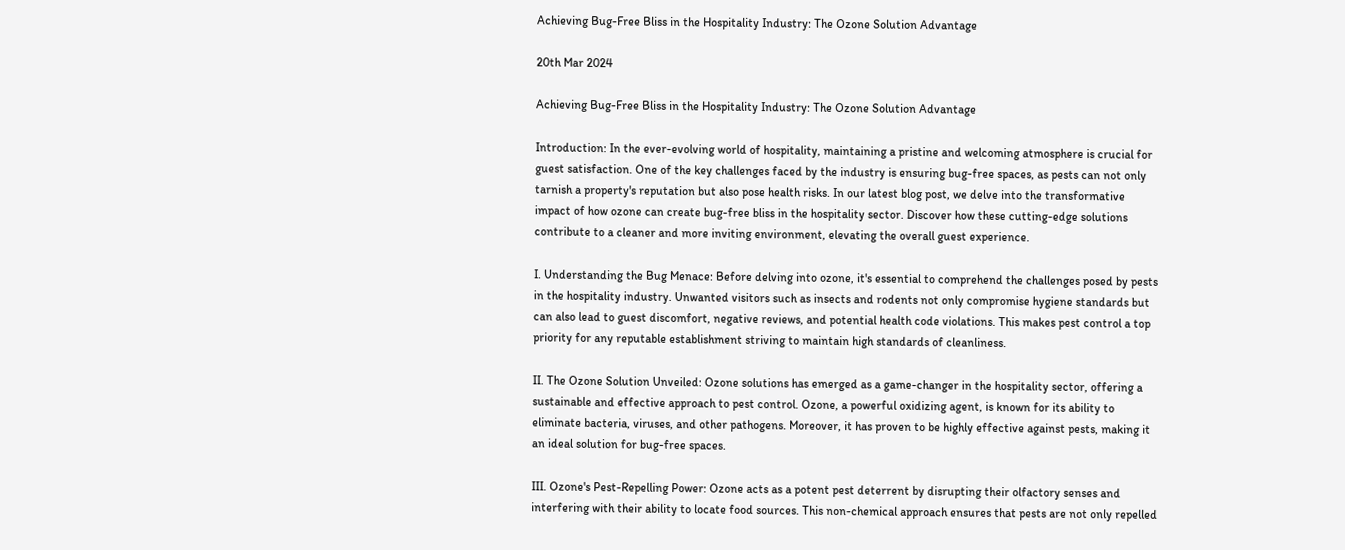Achieving Bug-Free Bliss in the Hospitality Industry: The Ozone Solution Advantage

20th Mar 2024

Achieving Bug-Free Bliss in the Hospitality Industry: The Ozone Solution Advantage

Introduction: In the ever-evolving world of hospitality, maintaining a pristine and welcoming atmosphere is crucial for guest satisfaction. One of the key challenges faced by the industry is ensuring bug-free spaces, as pests can not only tarnish a property's reputation but also pose health risks. In our latest blog post, we delve into the transformative impact of how ozone can create bug-free bliss in the hospitality sector. Discover how these cutting-edge solutions contribute to a cleaner and more inviting environment, elevating the overall guest experience.

I. Understanding the Bug Menace: Before delving into ozone, it's essential to comprehend the challenges posed by pests in the hospitality industry. Unwanted visitors such as insects and rodents not only compromise hygiene standards but can also lead to guest discomfort, negative reviews, and potential health code violations. This makes pest control a top priority for any reputable establishment striving to maintain high standards of cleanliness.

II. The Ozone Solution Unveiled: Ozone solutions has emerged as a game-changer in the hospitality sector, offering a sustainable and effective approach to pest control. Ozone, a powerful oxidizing agent, is known for its ability to eliminate bacteria, viruses, and other pathogens. Moreover, it has proven to be highly effective against pests, making it an ideal solution for bug-free spaces.

III. Ozone's Pest-Repelling Power: Ozone acts as a potent pest deterrent by disrupting their olfactory senses and interfering with their ability to locate food sources. This non-chemical approach ensures that pests are not only repelled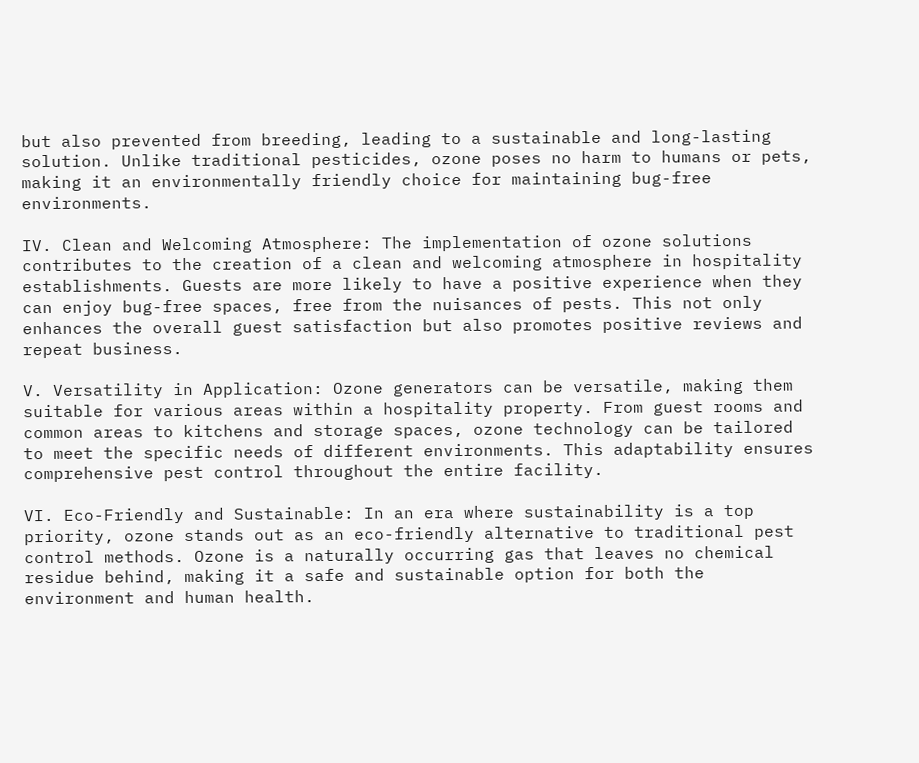but also prevented from breeding, leading to a sustainable and long-lasting solution. Unlike traditional pesticides, ozone poses no harm to humans or pets, making it an environmentally friendly choice for maintaining bug-free environments.

IV. Clean and Welcoming Atmosphere: The implementation of ozone solutions contributes to the creation of a clean and welcoming atmosphere in hospitality establishments. Guests are more likely to have a positive experience when they can enjoy bug-free spaces, free from the nuisances of pests. This not only enhances the overall guest satisfaction but also promotes positive reviews and repeat business.

V. Versatility in Application: Ozone generators can be versatile, making them suitable for various areas within a hospitality property. From guest rooms and common areas to kitchens and storage spaces, ozone technology can be tailored to meet the specific needs of different environments. This adaptability ensures comprehensive pest control throughout the entire facility.

VI. Eco-Friendly and Sustainable: In an era where sustainability is a top priority, ozone stands out as an eco-friendly alternative to traditional pest control methods. Ozone is a naturally occurring gas that leaves no chemical residue behind, making it a safe and sustainable option for both the environment and human health.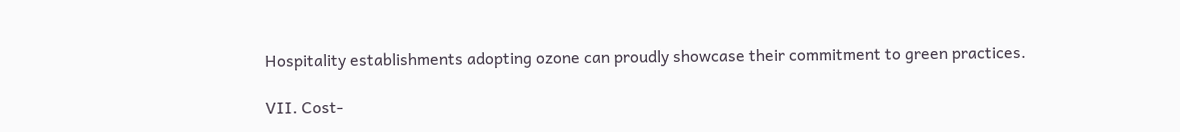Hospitality establishments adopting ozone can proudly showcase their commitment to green practices.

VII. Cost-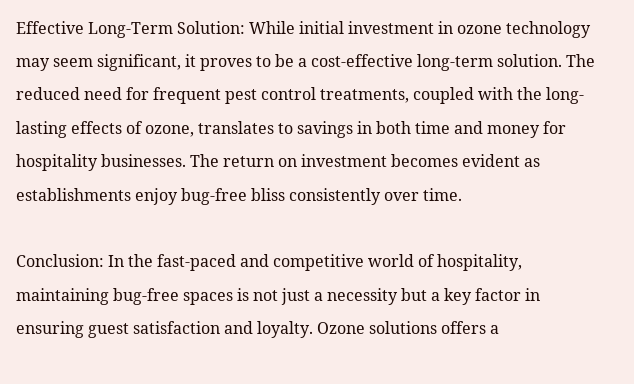Effective Long-Term Solution: While initial investment in ozone technology may seem significant, it proves to be a cost-effective long-term solution. The reduced need for frequent pest control treatments, coupled with the long-lasting effects of ozone, translates to savings in both time and money for hospitality businesses. The return on investment becomes evident as establishments enjoy bug-free bliss consistently over time.

Conclusion: In the fast-paced and competitive world of hospitality, maintaining bug-free spaces is not just a necessity but a key factor in ensuring guest satisfaction and loyalty. Ozone solutions offers a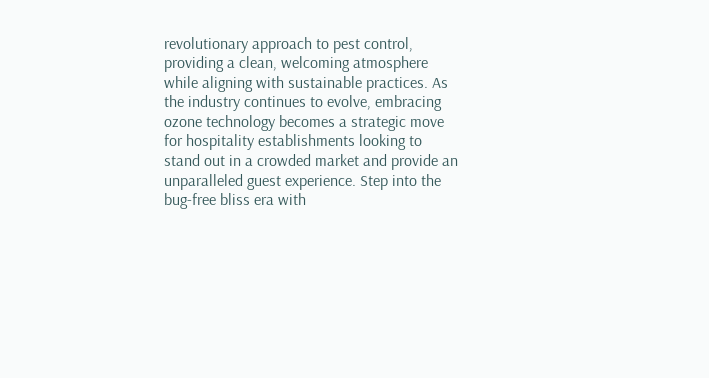revolutionary approach to pest control, providing a clean, welcoming atmosphere while aligning with sustainable practices. As the industry continues to evolve, embracing ozone technology becomes a strategic move for hospitality establishments looking to stand out in a crowded market and provide an unparalleled guest experience. Step into the bug-free bliss era with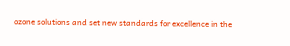ozone solutions and set new standards for excellence in the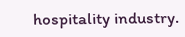hospitality industry.